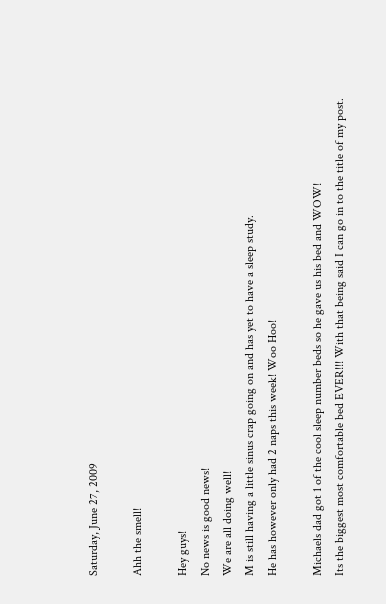Saturday, June 27, 2009

Ahh the smell!

Hey guys!
No news is good news!
We are all doing well!
M is still having a little sinus crap going on and has yet to have a sleep study.
He has however only had 2 naps this week! Woo Hoo!

Michaels dad got 1 of the cool sleep number beds so he gave us his bed and WOW!
Its the biggest most comfortable bed EVER!!! With that being said I can go in to the title of my post.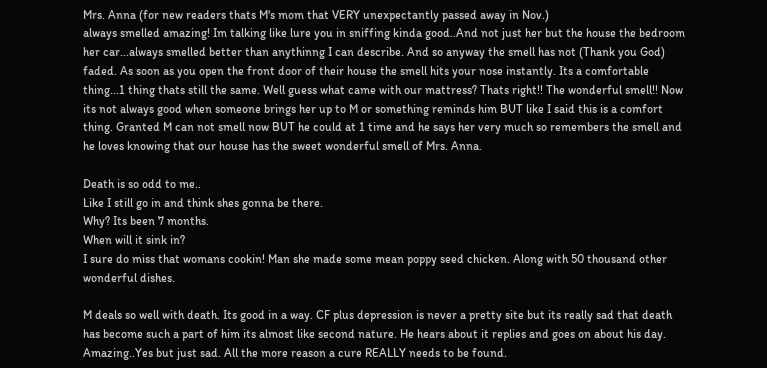Mrs. Anna (for new readers thats M's mom that VERY unexpectantly passed away in Nov.)
always smelled amazing! Im talking like lure you in sniffing kinda good..And not just her but the house the bedroom her car...always smelled better than anythinng I can describe. And so anyway the smell has not (Thank you God) faded. As soon as you open the front door of their house the smell hits your nose instantly. Its a comfortable thing...1 thing thats still the same. Well guess what came with our mattress? Thats right!! The wonderful smell!! Now its not always good when someone brings her up to M or something reminds him BUT like I said this is a comfort thing. Granted M can not smell now BUT he could at 1 time and he says her very much so remembers the smell and he loves knowing that our house has the sweet wonderful smell of Mrs. Anna.

Death is so odd to me..
Like I still go in and think shes gonna be there.
Why? Its been 7 months.
When will it sink in?
I sure do miss that womans cookin! Man she made some mean poppy seed chicken. Along with 50 thousand other wonderful dishes.

M deals so well with death. Its good in a way. CF plus depression is never a pretty site but its really sad that death has become such a part of him its almost like second nature. He hears about it replies and goes on about his day.
Amazing..Yes but just sad. All the more reason a cure REALLY needs to be found.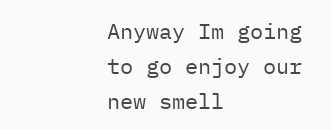Anyway Im going to go enjoy our new smell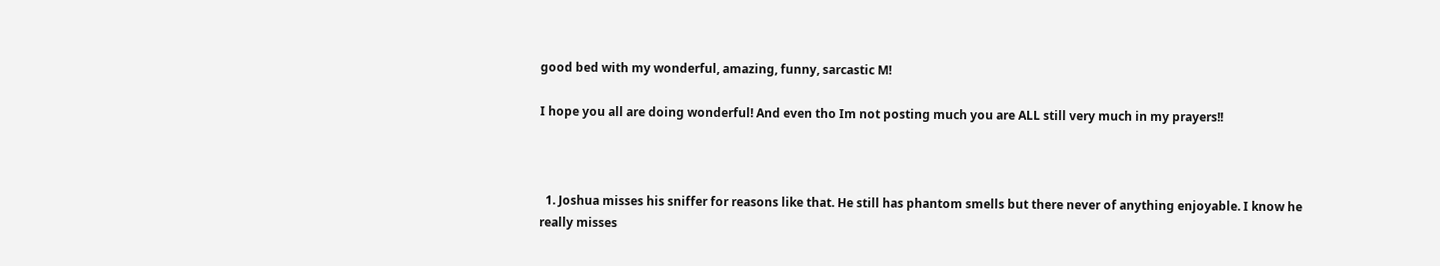good bed with my wonderful, amazing, funny, sarcastic M!

I hope you all are doing wonderful! And even tho Im not posting much you are ALL still very much in my prayers!!



  1. Joshua misses his sniffer for reasons like that. He still has phantom smells but there never of anything enjoyable. I know he really misses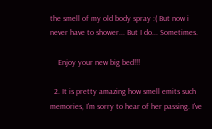the smell of my old body spray :( But now i never have to shower... But I do... Sometimes.

    Enjoy your new big bed!!!

  2. It is pretty amazing how smell emits such memories, I'm sorry to hear of her passing. I've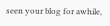seen your blog for awhile,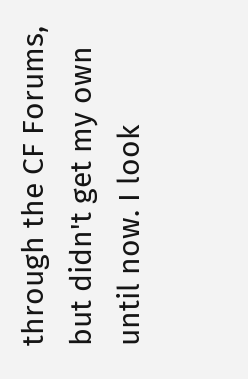through the CF Forums, but didn't get my own until now. I look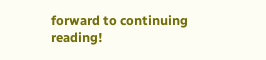forward to continuing reading!